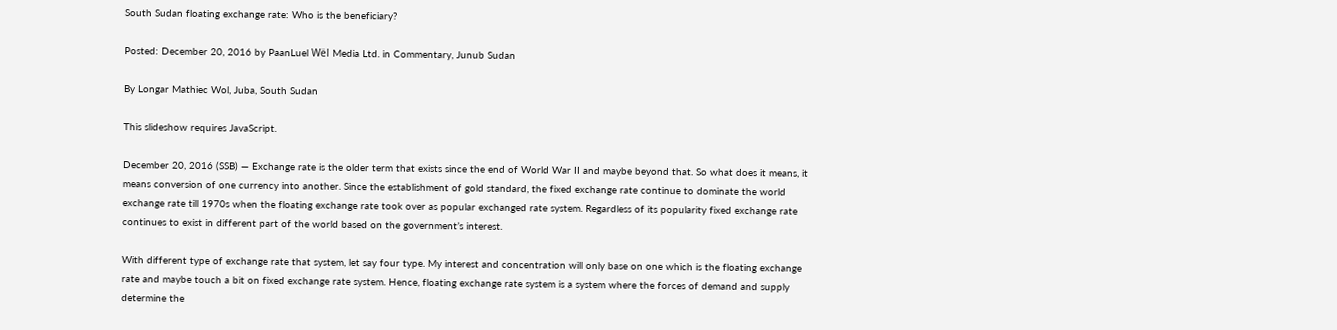South Sudan floating exchange rate: Who is the beneficiary?

Posted: December 20, 2016 by PaanLuel Wël Media Ltd. in Commentary, Junub Sudan

By Longar Mathiec Wol, Juba, South Sudan

This slideshow requires JavaScript.

December 20, 2016 (SSB) — Exchange rate is the older term that exists since the end of World War II and maybe beyond that. So what does it means, it means conversion of one currency into another. Since the establishment of gold standard, the fixed exchange rate continue to dominate the world exchange rate till 1970s when the floating exchange rate took over as popular exchanged rate system. Regardless of its popularity fixed exchange rate continues to exist in different part of the world based on the government’s interest.

With different type of exchange rate that system, let say four type. My interest and concentration will only base on one which is the floating exchange rate and maybe touch a bit on fixed exchange rate system. Hence, floating exchange rate system is a system where the forces of demand and supply determine the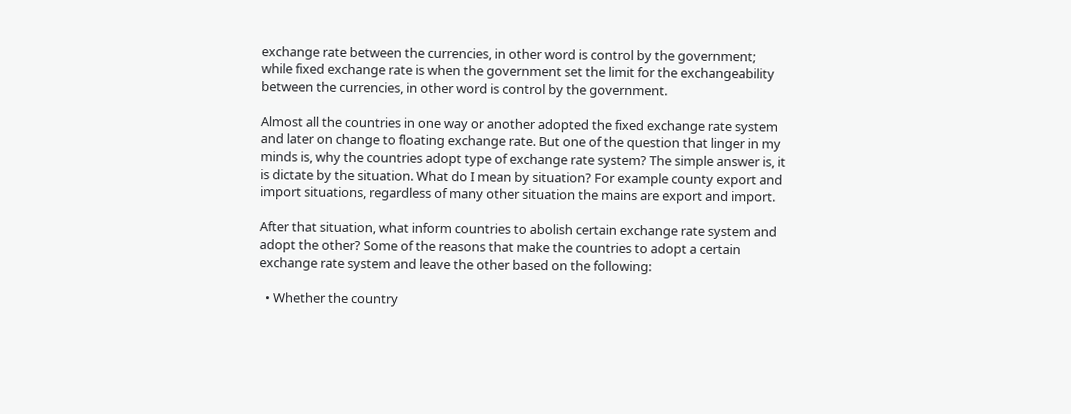exchange rate between the currencies, in other word is control by the government; while fixed exchange rate is when the government set the limit for the exchangeability between the currencies, in other word is control by the government.

Almost all the countries in one way or another adopted the fixed exchange rate system and later on change to floating exchange rate. But one of the question that linger in my minds is, why the countries adopt type of exchange rate system? The simple answer is, it is dictate by the situation. What do I mean by situation? For example county export and import situations, regardless of many other situation the mains are export and import.

After that situation, what inform countries to abolish certain exchange rate system and adopt the other? Some of the reasons that make the countries to adopt a certain exchange rate system and leave the other based on the following:

  • Whether the country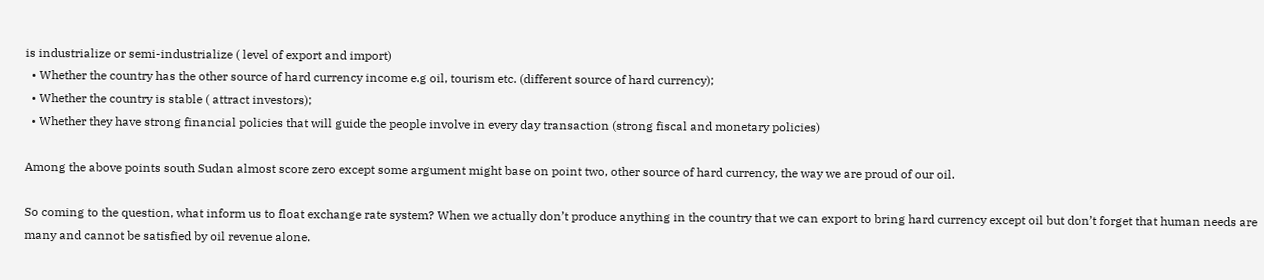is industrialize or semi-industrialize ( level of export and import)
  • Whether the country has the other source of hard currency income e.g oil, tourism etc. (different source of hard currency);
  • Whether the country is stable ( attract investors);
  • Whether they have strong financial policies that will guide the people involve in every day transaction (strong fiscal and monetary policies)

Among the above points south Sudan almost score zero except some argument might base on point two, other source of hard currency, the way we are proud of our oil.

So coming to the question, what inform us to float exchange rate system? When we actually don’t produce anything in the country that we can export to bring hard currency except oil but don’t forget that human needs are many and cannot be satisfied by oil revenue alone.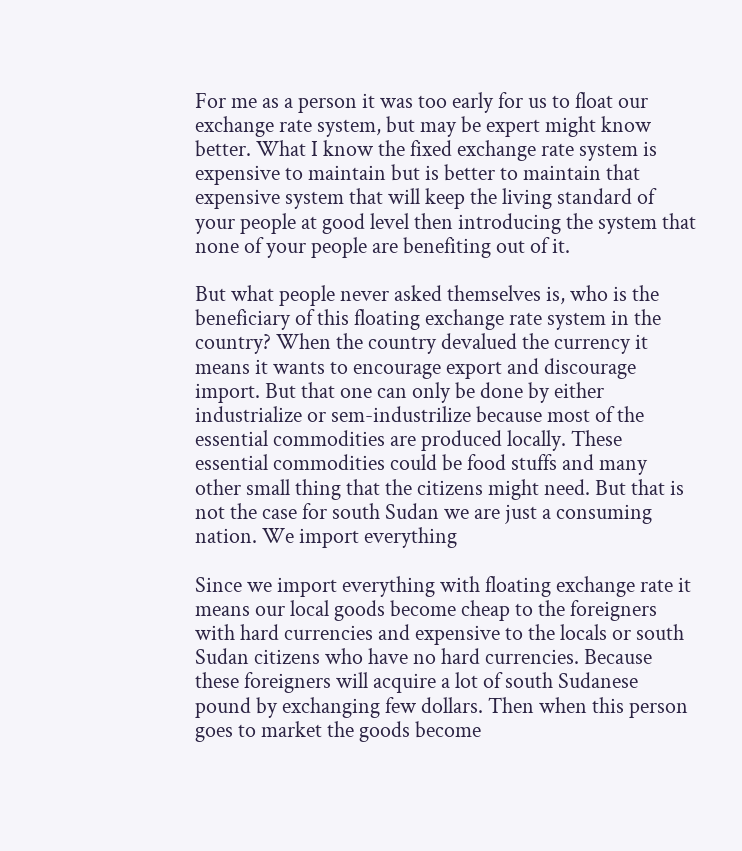For me as a person it was too early for us to float our exchange rate system, but may be expert might know better. What I know the fixed exchange rate system is expensive to maintain but is better to maintain that expensive system that will keep the living standard of your people at good level then introducing the system that none of your people are benefiting out of it.

But what people never asked themselves is, who is the beneficiary of this floating exchange rate system in the country? When the country devalued the currency it means it wants to encourage export and discourage import. But that one can only be done by either industrialize or sem-industrilize because most of the essential commodities are produced locally. These essential commodities could be food stuffs and many other small thing that the citizens might need. But that is not the case for south Sudan we are just a consuming nation. We import everything

Since we import everything with floating exchange rate it means our local goods become cheap to the foreigners with hard currencies and expensive to the locals or south Sudan citizens who have no hard currencies. Because these foreigners will acquire a lot of south Sudanese pound by exchanging few dollars. Then when this person goes to market the goods become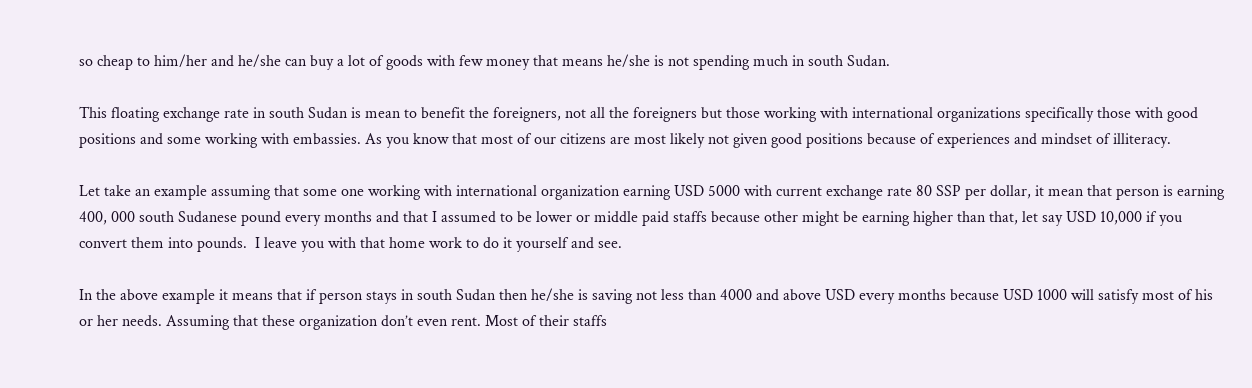so cheap to him/her and he/she can buy a lot of goods with few money that means he/she is not spending much in south Sudan.

This floating exchange rate in south Sudan is mean to benefit the foreigners, not all the foreigners but those working with international organizations specifically those with good positions and some working with embassies. As you know that most of our citizens are most likely not given good positions because of experiences and mindset of illiteracy.

Let take an example assuming that some one working with international organization earning USD 5000 with current exchange rate 80 SSP per dollar, it mean that person is earning 400, 000 south Sudanese pound every months and that I assumed to be lower or middle paid staffs because other might be earning higher than that, let say USD 10,000 if you convert them into pounds.  I leave you with that home work to do it yourself and see.

In the above example it means that if person stays in south Sudan then he/she is saving not less than 4000 and above USD every months because USD 1000 will satisfy most of his or her needs. Assuming that these organization don’t even rent. Most of their staffs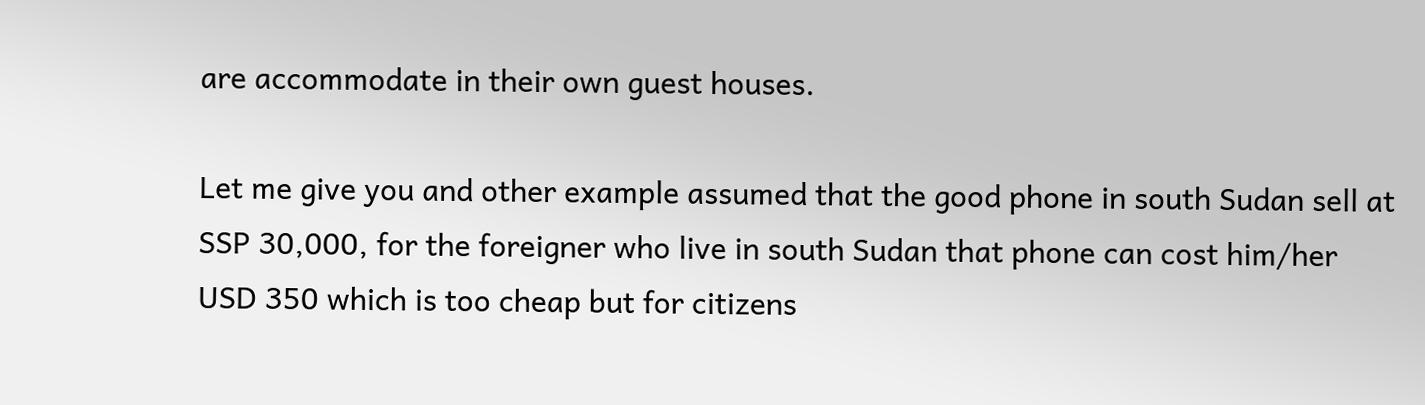are accommodate in their own guest houses.

Let me give you and other example assumed that the good phone in south Sudan sell at SSP 30,000, for the foreigner who live in south Sudan that phone can cost him/her USD 350 which is too cheap but for citizens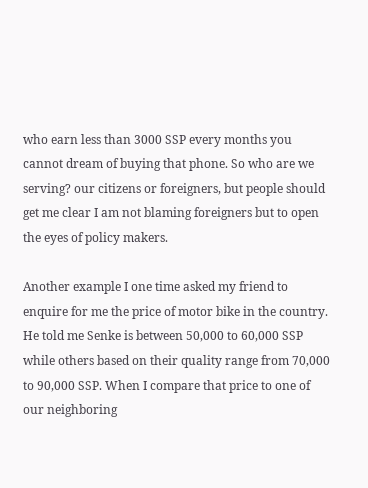who earn less than 3000 SSP every months you cannot dream of buying that phone. So who are we serving? our citizens or foreigners, but people should get me clear I am not blaming foreigners but to open the eyes of policy makers.

Another example I one time asked my friend to enquire for me the price of motor bike in the country. He told me Senke is between 50,000 to 60,000 SSP while others based on their quality range from 70,000 to 90,000 SSP. When I compare that price to one of our neighboring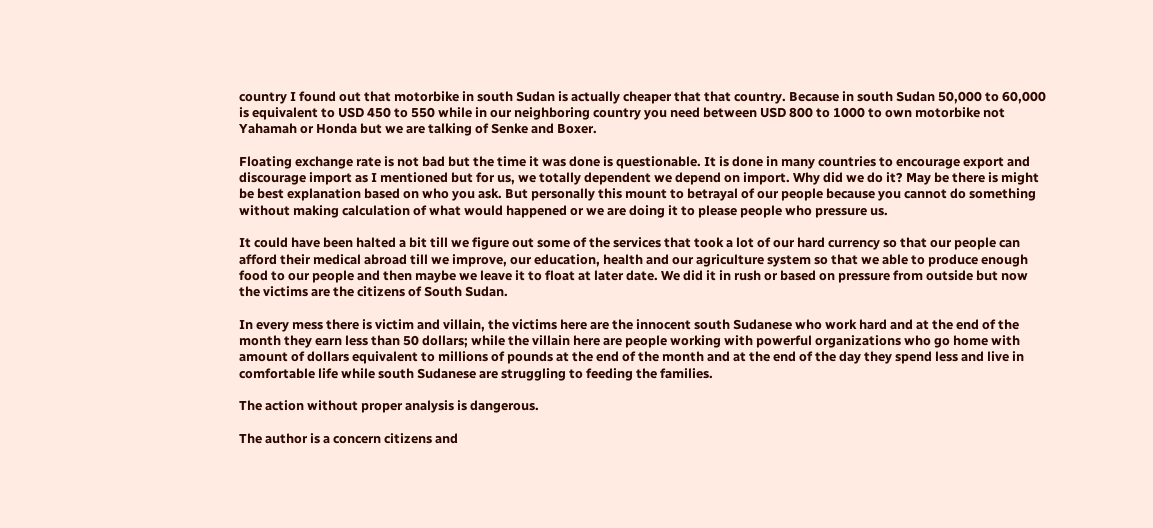country I found out that motorbike in south Sudan is actually cheaper that that country. Because in south Sudan 50,000 to 60,000 is equivalent to USD 450 to 550 while in our neighboring country you need between USD 800 to 1000 to own motorbike not Yahamah or Honda but we are talking of Senke and Boxer.

Floating exchange rate is not bad but the time it was done is questionable. It is done in many countries to encourage export and discourage import as I mentioned but for us, we totally dependent we depend on import. Why did we do it? May be there is might be best explanation based on who you ask. But personally this mount to betrayal of our people because you cannot do something without making calculation of what would happened or we are doing it to please people who pressure us.

It could have been halted a bit till we figure out some of the services that took a lot of our hard currency so that our people can afford their medical abroad till we improve, our education, health and our agriculture system so that we able to produce enough food to our people and then maybe we leave it to float at later date. We did it in rush or based on pressure from outside but now the victims are the citizens of South Sudan.

In every mess there is victim and villain, the victims here are the innocent south Sudanese who work hard and at the end of the month they earn less than 50 dollars; while the villain here are people working with powerful organizations who go home with amount of dollars equivalent to millions of pounds at the end of the month and at the end of the day they spend less and live in comfortable life while south Sudanese are struggling to feeding the families.

The action without proper analysis is dangerous.

The author is a concern citizens and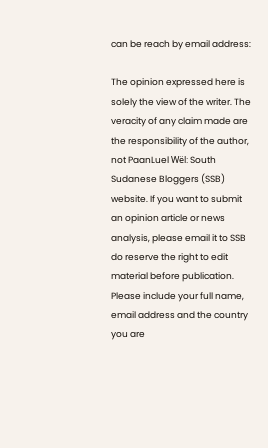can be reach by email address:

The opinion expressed here is solely the view of the writer. The veracity of any claim made are the responsibility of the author, not PaanLuel Wël: South Sudanese Bloggers (SSB) website. If you want to submit an opinion article or news analysis, please email it to SSB do reserve the right to edit material before publication. Please include your full name, email address and the country you are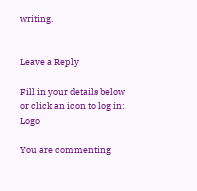writing.


Leave a Reply

Fill in your details below or click an icon to log in: Logo

You are commenting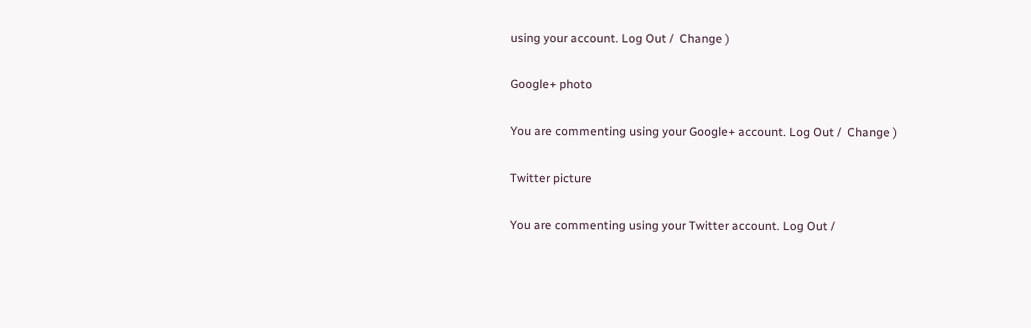using your account. Log Out /  Change )

Google+ photo

You are commenting using your Google+ account. Log Out /  Change )

Twitter picture

You are commenting using your Twitter account. Log Out /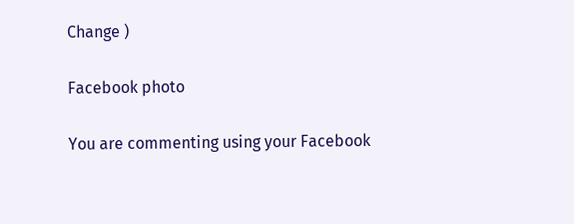Change )

Facebook photo

You are commenting using your Facebook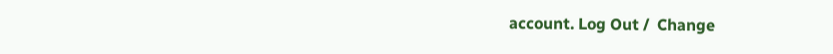account. Log Out /  Change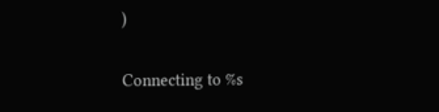)


Connecting to %s